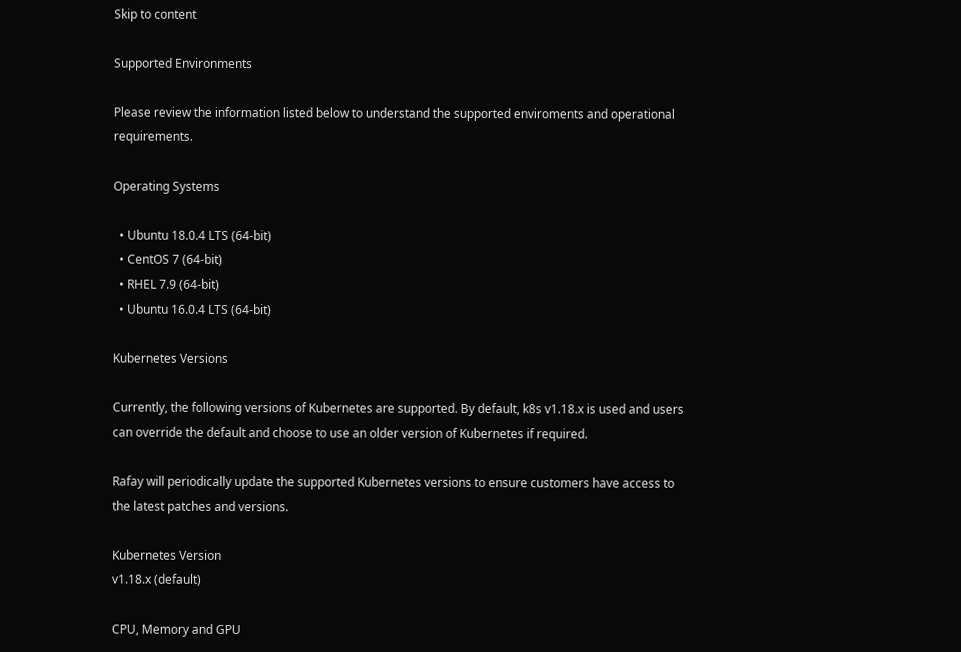Skip to content

Supported Environments

Please review the information listed below to understand the supported enviroments and operational requirements.

Operating Systems

  • Ubuntu 18.0.4 LTS (64-bit)
  • CentOS 7 (64-bit)
  • RHEL 7.9 (64-bit)
  • Ubuntu 16.0.4 LTS (64-bit)

Kubernetes Versions

Currently, the following versions of Kubernetes are supported. By default, k8s v1.18.x is used and users can override the default and choose to use an older version of Kubernetes if required.

Rafay will periodically update the supported Kubernetes versions to ensure customers have access to the latest patches and versions.

Kubernetes Version
v1.18.x (default)

CPU, Memory and GPU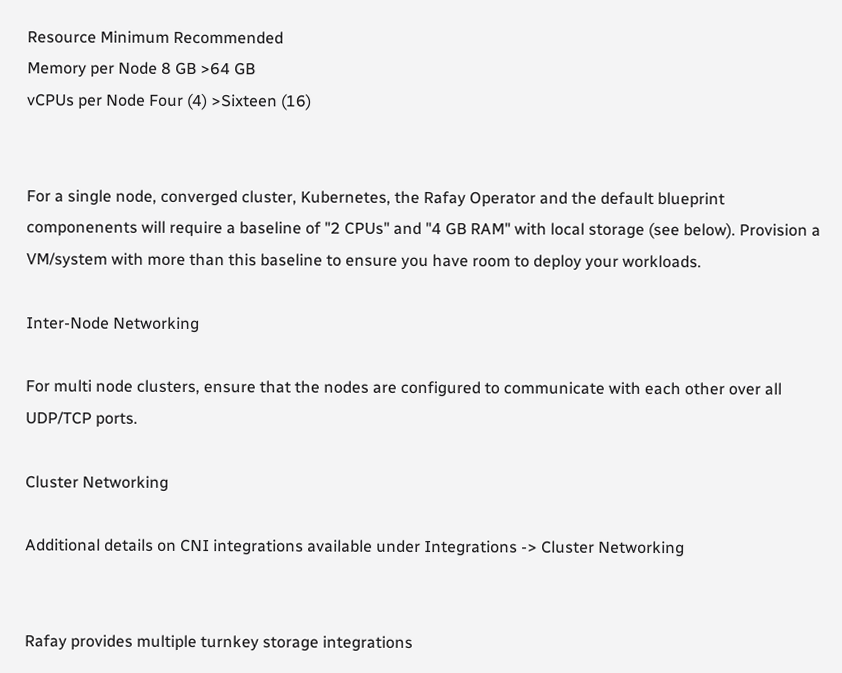Resource Minimum Recommended
Memory per Node 8 GB >64 GB
vCPUs per Node Four (4) >Sixteen (16)


For a single node, converged cluster, Kubernetes, the Rafay Operator and the default blueprint componenents will require a baseline of "2 CPUs" and "4 GB RAM" with local storage (see below). Provision a VM/system with more than this baseline to ensure you have room to deploy your workloads.

Inter-Node Networking

For multi node clusters, ensure that the nodes are configured to communicate with each other over all UDP/TCP ports.

Cluster Networking

Additional details on CNI integrations available under Integrations -> Cluster Networking


Rafay provides multiple turnkey storage integrations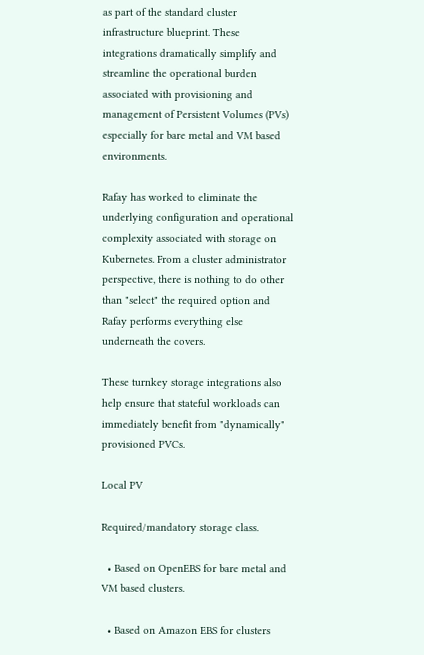as part of the standard cluster infrastructure blueprint. These integrations dramatically simplify and streamline the operational burden associated with provisioning and management of Persistent Volumes (PVs) especially for bare metal and VM based environments.

Rafay has worked to eliminate the underlying configuration and operational complexity associated with storage on Kubernetes. From a cluster administrator perspective, there is nothing to do other than "select" the required option and Rafay performs everything else underneath the covers.

These turnkey storage integrations also help ensure that stateful workloads can immediately benefit from "dynamically" provisioned PVCs.

Local PV

Required/mandatory storage class.

  • Based on OpenEBS for bare metal and VM based clusters.

  • Based on Amazon EBS for clusters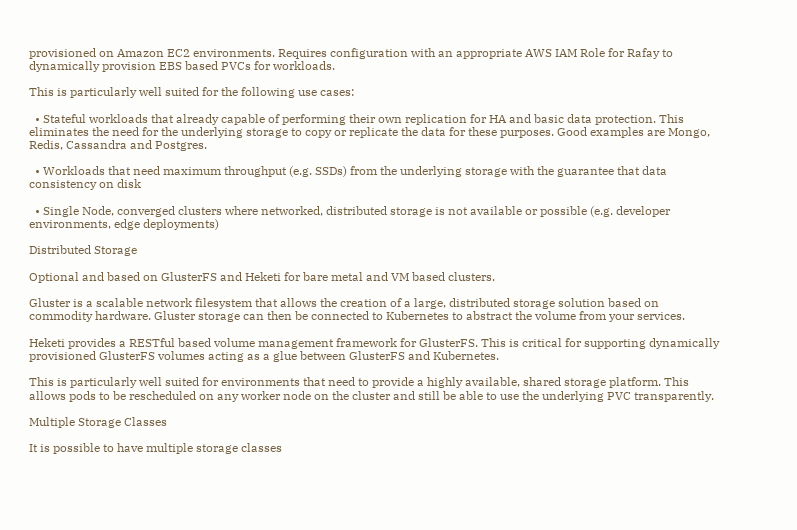provisioned on Amazon EC2 environments. Requires configuration with an appropriate AWS IAM Role for Rafay to dynamically provision EBS based PVCs for workloads.

This is particularly well suited for the following use cases:

  • Stateful workloads that already capable of performing their own replication for HA and basic data protection. This eliminates the need for the underlying storage to copy or replicate the data for these purposes. Good examples are Mongo, Redis, Cassandra and Postgres.

  • Workloads that need maximum throughput (e.g. SSDs) from the underlying storage with the guarantee that data consistency on disk

  • Single Node, converged clusters where networked, distributed storage is not available or possible (e.g. developer environments, edge deployments)

Distributed Storage

Optional and based on GlusterFS and Heketi for bare metal and VM based clusters.

Gluster is a scalable network filesystem that allows the creation of a large, distributed storage solution based on commodity hardware. Gluster storage can then be connected to Kubernetes to abstract the volume from your services.

Heketi provides a RESTful based volume management framework for GlusterFS. This is critical for supporting dynamically provisioned GlusterFS volumes acting as a glue between GlusterFS and Kubernetes.

This is particularly well suited for environments that need to provide a highly available, shared storage platform. This allows pods to be rescheduled on any worker node on the cluster and still be able to use the underlying PVC transparently.

Multiple Storage Classes

It is possible to have multiple storage classes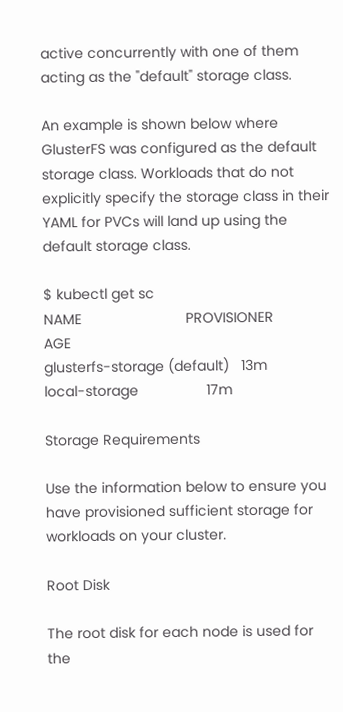active concurrently with one of them acting as the "default" storage class.

An example is shown below where GlusterFS was configured as the default storage class. Workloads that do not explicitly specify the storage class in their YAML for PVCs will land up using the default storage class.

$ kubectl get sc
NAME                          PROVISIONER               AGE
glusterfs-storage (default)   13m
local-storage                 17m

Storage Requirements

Use the information below to ensure you have provisioned sufficient storage for workloads on your cluster.

Root Disk

The root disk for each node is used for the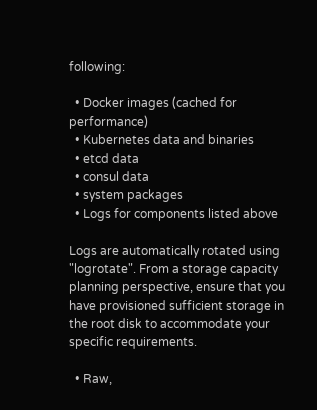following:

  • Docker images (cached for performance)
  • Kubernetes data and binaries
  • etcd data
  • consul data
  • system packages
  • Logs for components listed above

Logs are automatically rotated using "logrotate". From a storage capacity planning perspective, ensure that you have provisioned sufficient storage in the root disk to accommodate your specific requirements.

  • Raw,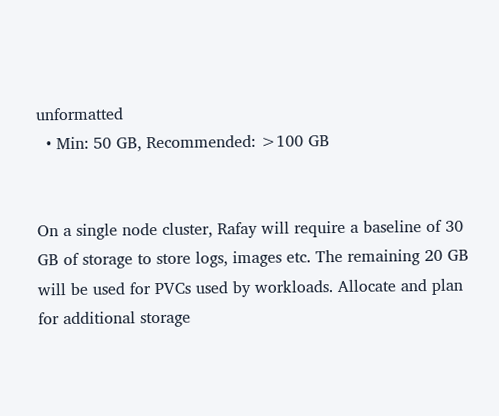unformatted
  • Min: 50 GB, Recommended: >100 GB


On a single node cluster, Rafay will require a baseline of 30 GB of storage to store logs, images etc. The remaining 20 GB will be used for PVCs used by workloads. Allocate and plan for additional storage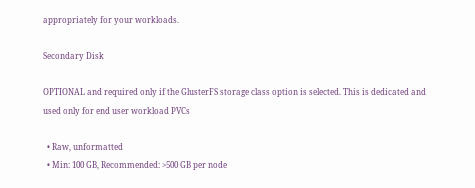appropriately for your workloads.

Secondary Disk

OPTIONAL and required only if the GlusterFS storage class option is selected. This is dedicated and used only for end user workload PVCs

  • Raw, unformatted
  • Min: 100 GB, Recommended: >500 GB per node